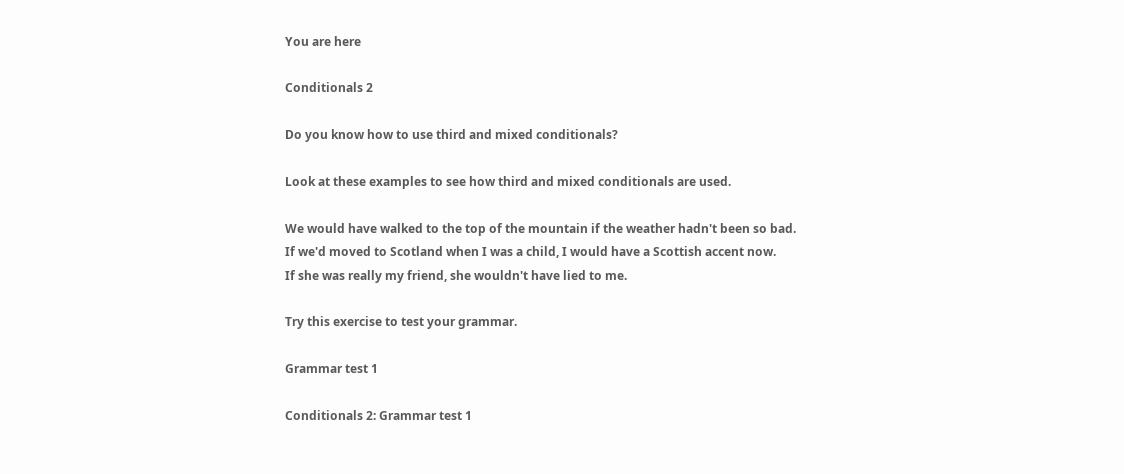You are here

Conditionals 2

Do you know how to use third and mixed conditionals?

Look at these examples to see how third and mixed conditionals are used.

We would have walked to the top of the mountain if the weather hadn't been so bad.
If we'd moved to Scotland when I was a child, I would have a Scottish accent now.
If she was really my friend, she wouldn't have lied to me.

Try this exercise to test your grammar.

Grammar test 1

Conditionals 2: Grammar test 1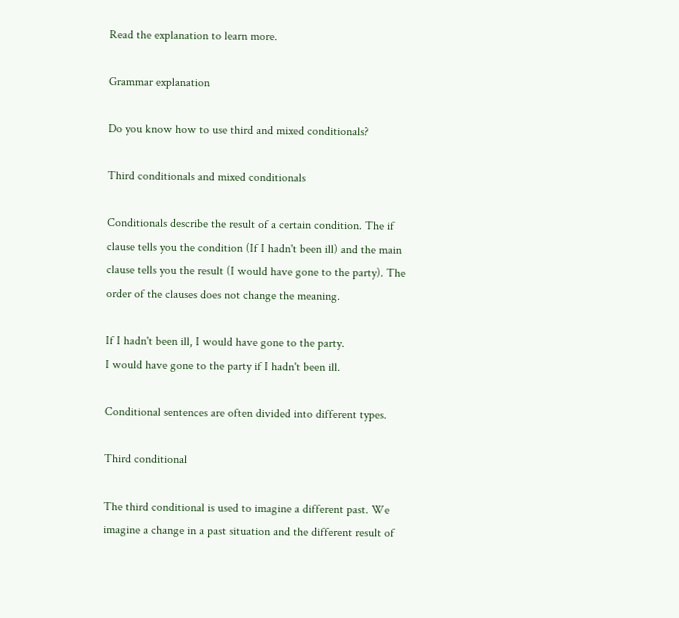Read the explanation to learn more.

Grammar explanation

Do you know how to use third and mixed conditionals?

Third conditionals and mixed conditionals

Conditionals describe the result of a certain condition. The if clause tells you the condition (If I hadn't been ill) and the main clause tells you the result (I would have gone to the party). The order of the clauses does not change the meaning.

If I hadn't been ill, I would have gone to the party.
I would have gone to the party if I hadn't been ill.

Conditional sentences are often divided into different types.

Third conditional

The third conditional is used to imagine a different past. We imagine a change in a past situation and the different result of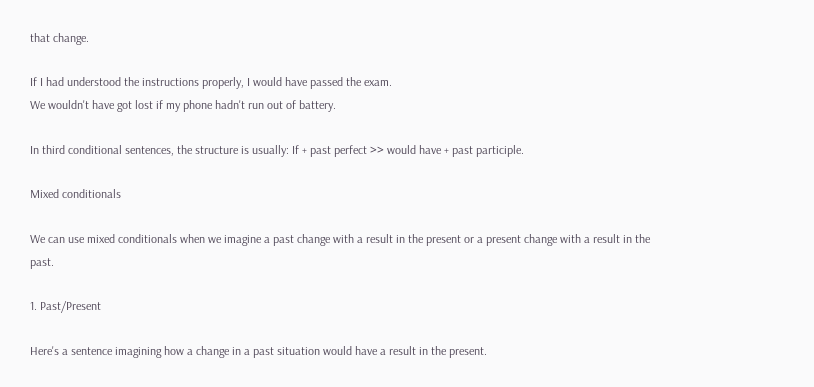that change.

If I had understood the instructions properly, I would have passed the exam.
We wouldn't have got lost if my phone hadn't run out of battery.

In third conditional sentences, the structure is usually: If + past perfect >> would have + past participle.

Mixed conditionals

We can use mixed conditionals when we imagine a past change with a result in the present or a present change with a result in the past.

1. Past/Present

Here's a sentence imagining how a change in a past situation would have a result in the present.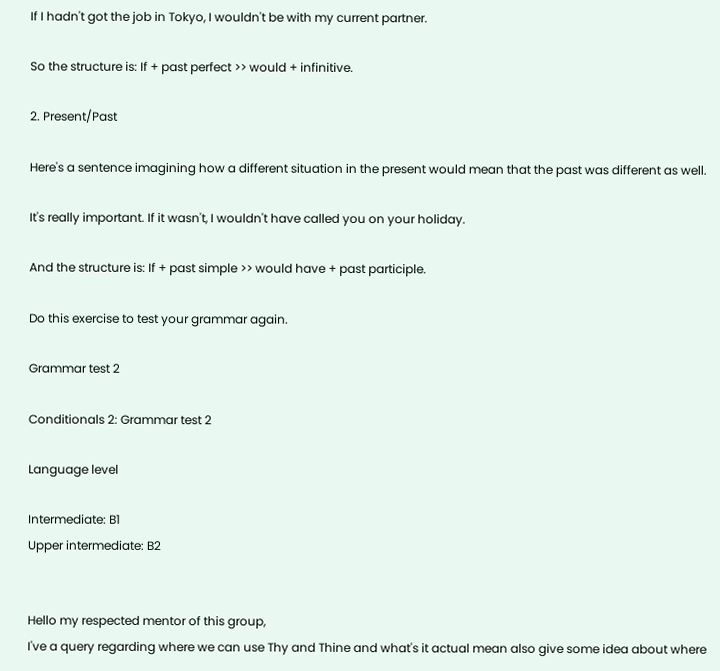If I hadn't got the job in Tokyo, I wouldn't be with my current partner.

So the structure is: If + past perfect >> would + infinitive.

2. Present/Past

Here's a sentence imagining how a different situation in the present would mean that the past was different as well.

It's really important. If it wasn't, I wouldn't have called you on your holiday.

And the structure is: If + past simple >> would have + past participle.

Do this exercise to test your grammar again.

Grammar test 2

Conditionals 2: Grammar test 2

Language level

Intermediate: B1
Upper intermediate: B2


Hello my respected mentor of this group,
I've a query regarding where we can use Thy and Thine and what's it actual mean also give some idea about where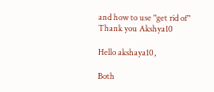and how to use "get rid of"
Thank you Akshya10

Hello akshaya10,

Both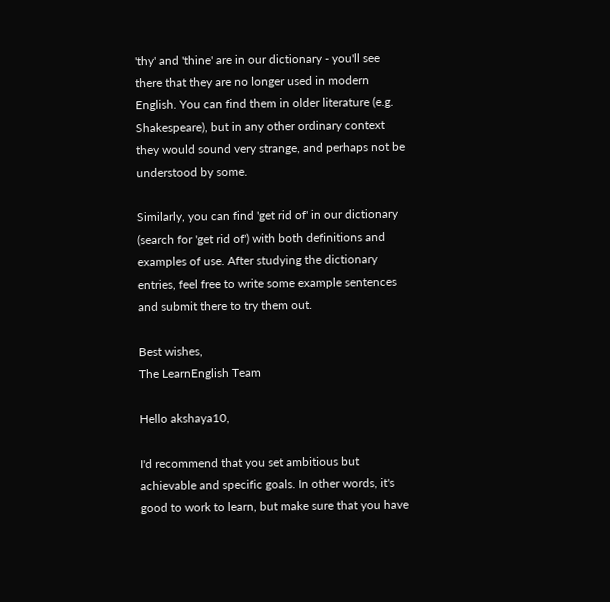'thy' and 'thine' are in our dictionary - you'll see there that they are no longer used in modern English. You can find them in older literature (e.g. Shakespeare), but in any other ordinary context they would sound very strange, and perhaps not be understood by some.

Similarly, you can find 'get rid of' in our dictionary (search for 'get rid of') with both definitions and examples of use. After studying the dictionary entries, feel free to write some example sentences and submit there to try them out.

Best wishes,
The LearnEnglish Team

Hello akshaya10,

I'd recommend that you set ambitious but achievable and specific goals. In other words, it's good to work to learn, but make sure that you have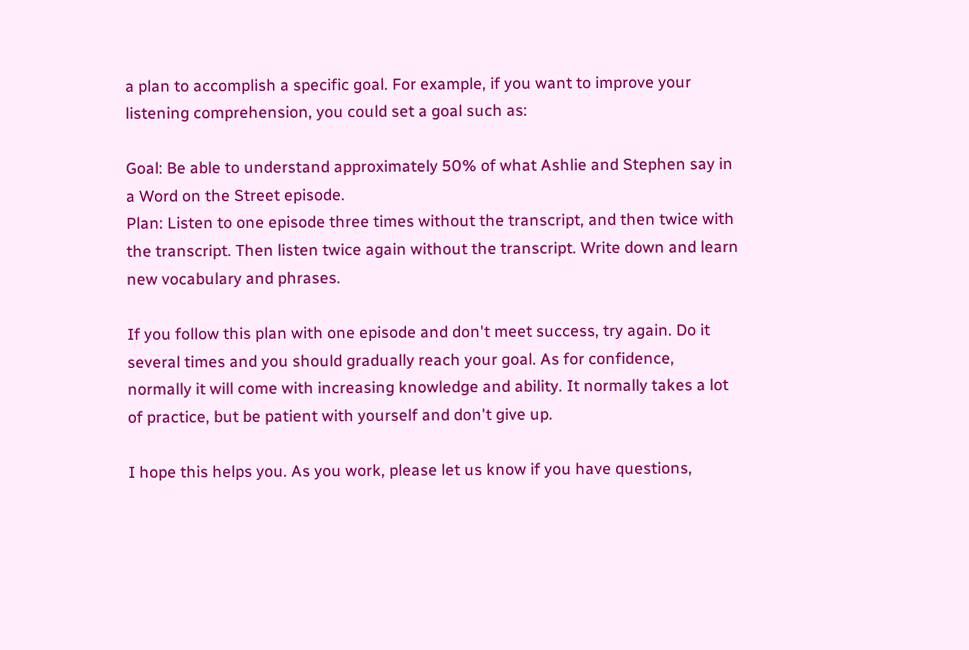a plan to accomplish a specific goal. For example, if you want to improve your listening comprehension, you could set a goal such as:

Goal: Be able to understand approximately 50% of what Ashlie and Stephen say in a Word on the Street episode.
Plan: Listen to one episode three times without the transcript, and then twice with the transcript. Then listen twice again without the transcript. Write down and learn new vocabulary and phrases.

If you follow this plan with one episode and don't meet success, try again. Do it several times and you should gradually reach your goal. As for confidence, normally it will come with increasing knowledge and ability. It normally takes a lot of practice, but be patient with yourself and don't give up.

I hope this helps you. As you work, please let us know if you have questions,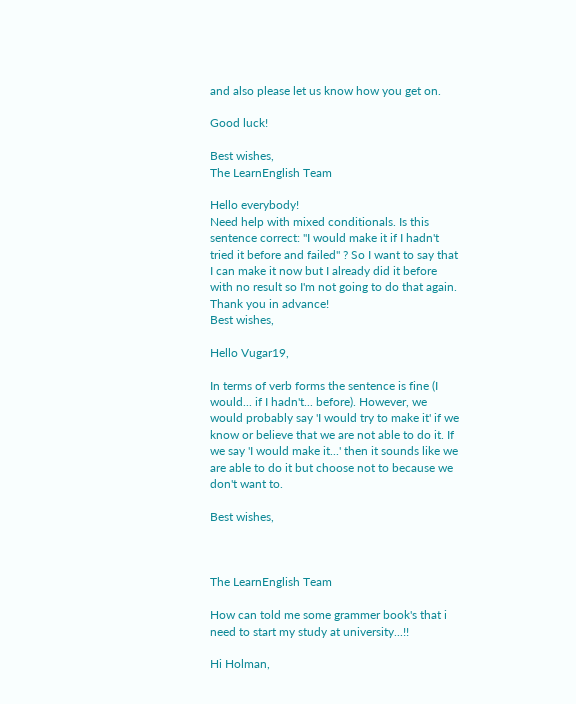and also please let us know how you get on.

Good luck!

Best wishes,
The LearnEnglish Team

Hello everybody!
Need help with mixed conditionals. Is this sentence correct: "I would make it if I hadn't tried it before and failed" ? So I want to say that I can make it now but I already did it before with no result so I'm not going to do that again.
Thank you in advance!
Best wishes,

Hello Vugar19,

In terms of verb forms the sentence is fine (I would... if I hadn't... before). However, we would probably say 'I would try to make it' if we know or believe that we are not able to do it. If we say 'I would make it...' then it sounds like we are able to do it but choose not to because we don't want to.

Best wishes,



The LearnEnglish Team

How can told me some grammer book's that i need to start my study at university...!!

Hi Holman,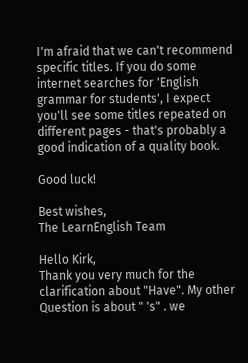I'm afraid that we can't recommend specific titles. If you do some internet searches for 'English grammar for students', I expect you'll see some titles repeated on different pages - that's probably a good indication of a quality book.

Good luck!

Best wishes,
The LearnEnglish Team

Hello Kirk,
Thank you very much for the clarification about "Have". My other Question is about " 's" . we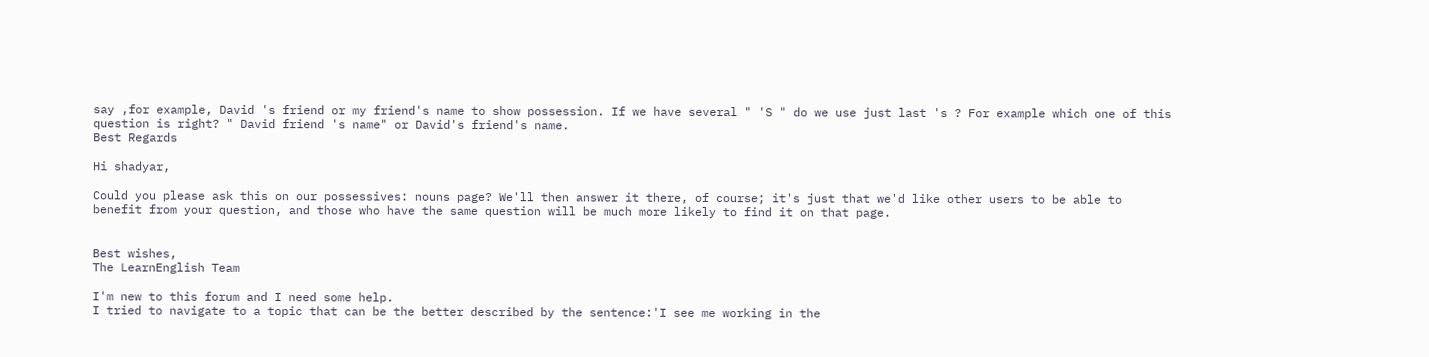say ,for example, David 's friend or my friend's name to show possession. If we have several " 'S " do we use just last 's ? For example which one of this question is right? " David friend 's name" or David's friend's name.
Best Regards

Hi shadyar,

Could you please ask this on our possessives: nouns page? We'll then answer it there, of course; it's just that we'd like other users to be able to benefit from your question, and those who have the same question will be much more likely to find it on that page.


Best wishes,
The LearnEnglish Team

I'm new to this forum and I need some help.
I tried to navigate to a topic that can be the better described by the sentence:'I see me working in the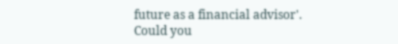future as a financial advisor'.
Could you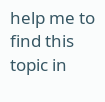help me to find this topic in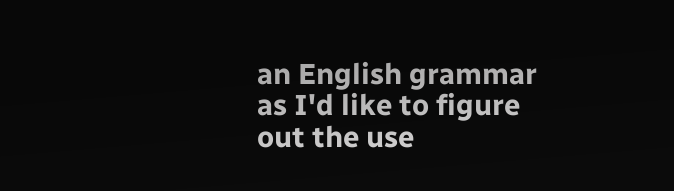an English grammar as I'd like to figure out the use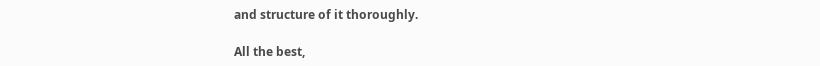and structure of it thoroughly.

All the best,